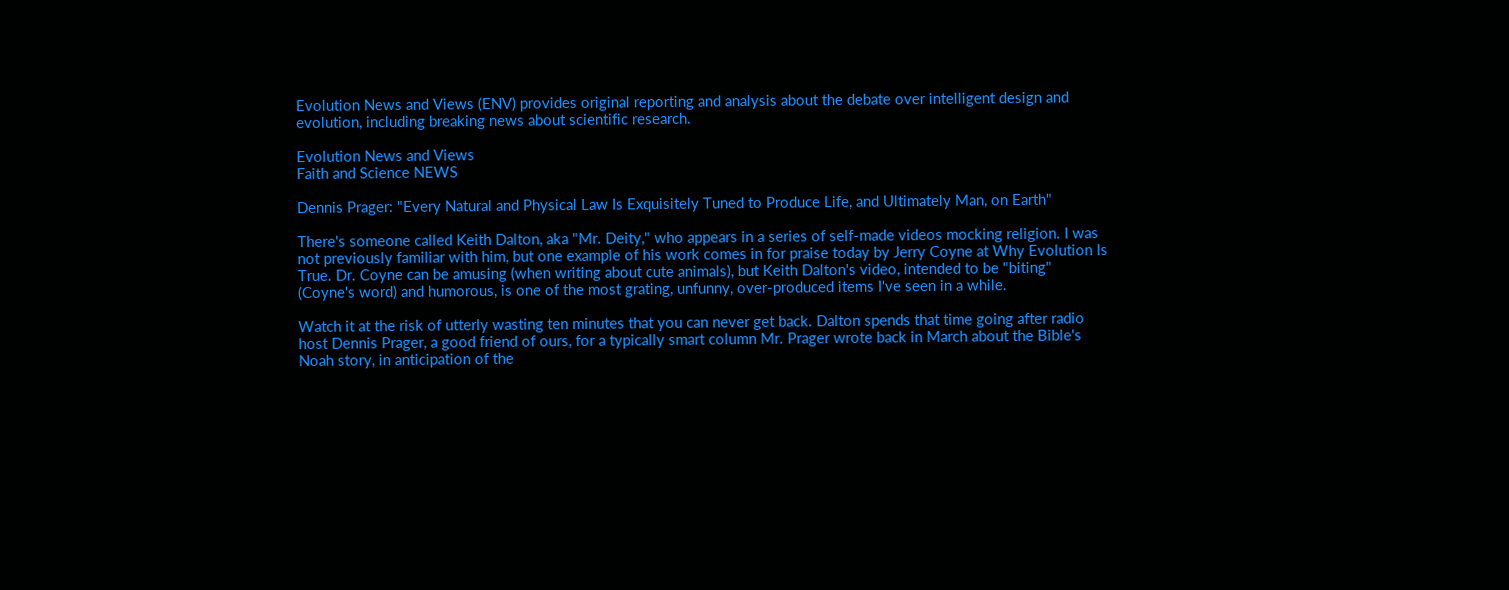Evolution News and Views (ENV) provides original reporting and analysis about the debate over intelligent design and evolution, including breaking news about scientific research.

Evolution News and Views
Faith and Science NEWS

Dennis Prager: "Every Natural and Physical Law Is Exquisitely Tuned to Produce Life, and Ultimately Man, on Earth"

There's someone called Keith Dalton, aka "Mr. Deity," who appears in a series of self-made videos mocking religion. I was not previously familiar with him, but one example of his work comes in for praise today by Jerry Coyne at Why Evolution Is True. Dr. Coyne can be amusing (when writing about cute animals), but Keith Dalton's video, intended to be "biting" (Coyne's word) and humorous, is one of the most grating, unfunny, over-produced items I've seen in a while.

Watch it at the risk of utterly wasting ten minutes that you can never get back. Dalton spends that time going after radio host Dennis Prager, a good friend of ours, for a typically smart column Mr. Prager wrote back in March about the Bible's Noah story, in anticipation of the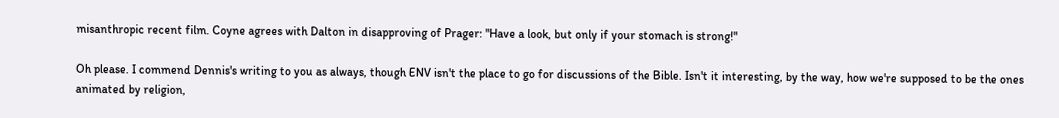misanthropic recent film. Coyne agrees with Dalton in disapproving of Prager: "Have a look, but only if your stomach is strong!"

Oh please. I commend Dennis's writing to you as always, though ENV isn't the place to go for discussions of the Bible. Isn't it interesting, by the way, how we're supposed to be the ones animated by religion,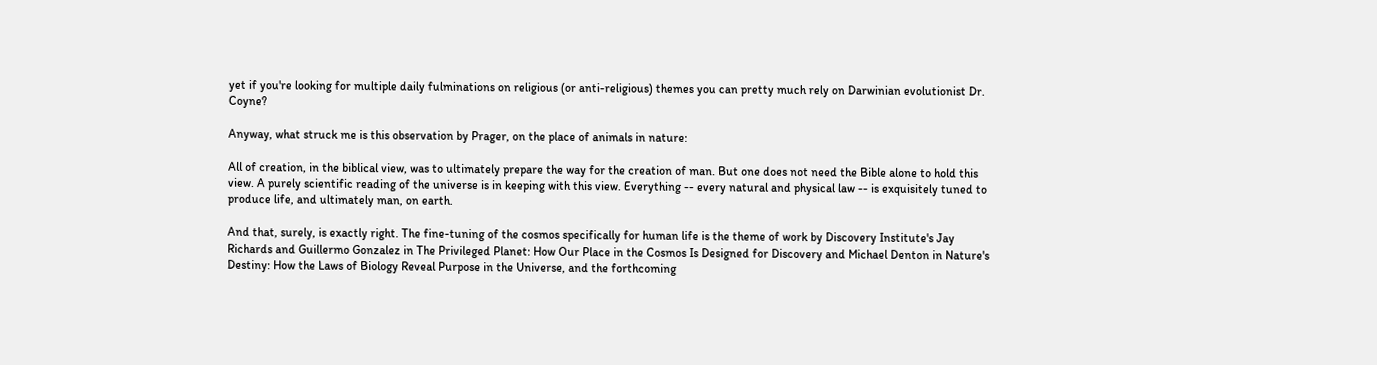yet if you're looking for multiple daily fulminations on religious (or anti-religious) themes you can pretty much rely on Darwinian evolutionist Dr. Coyne?

Anyway, what struck me is this observation by Prager, on the place of animals in nature:

All of creation, in the biblical view, was to ultimately prepare the way for the creation of man. But one does not need the Bible alone to hold this view. A purely scientific reading of the universe is in keeping with this view. Everything -- every natural and physical law -- is exquisitely tuned to produce life, and ultimately man, on earth.

And that, surely, is exactly right. The fine-tuning of the cosmos specifically for human life is the theme of work by Discovery Institute's Jay Richards and Guillermo Gonzalez in The Privileged Planet: How Our Place in the Cosmos Is Designed for Discovery and Michael Denton in Nature's Destiny: How the Laws of Biology Reveal Purpose in the Universe, and the forthcoming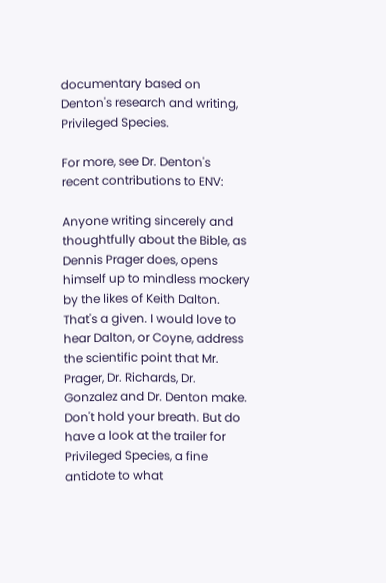documentary based on Denton's research and writing, Privileged Species.

For more, see Dr. Denton's recent contributions to ENV:

Anyone writing sincerely and thoughtfully about the Bible, as Dennis Prager does, opens himself up to mindless mockery by the likes of Keith Dalton. That's a given. I would love to hear Dalton, or Coyne, address the scientific point that Mr. Prager, Dr. Richards, Dr. Gonzalez and Dr. Denton make. Don't hold your breath. But do have a look at the trailer for Privileged Species, a fine antidote to what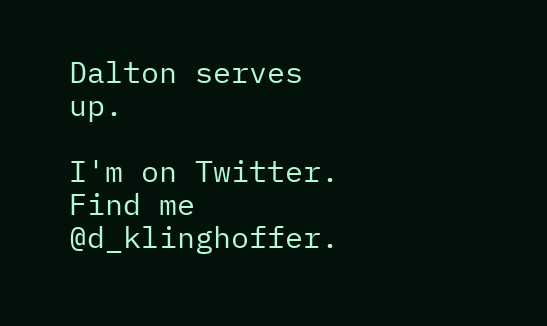Dalton serves up.

I'm on Twitter. Find me @d_klinghoffer.